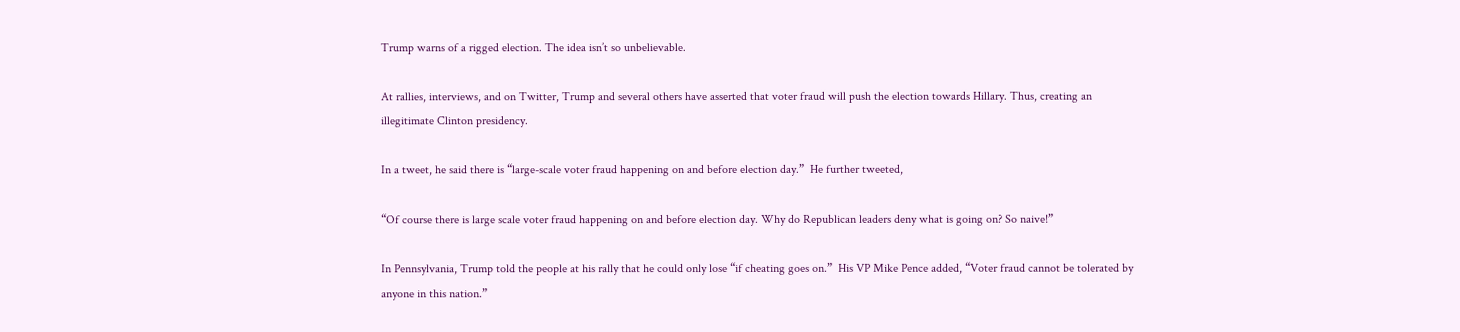Trump warns of a rigged election. The idea isn’t so unbelievable.

At rallies, interviews, and on Twitter, Trump and several others have asserted that voter fraud will push the election towards Hillary. Thus, creating an illegitimate Clinton presidency.

In a tweet, he said there is “large-scale voter fraud happening on and before election day.”  He further tweeted,

“Of course there is large scale voter fraud happening on and before election day. Why do Republican leaders deny what is going on? So naive!”

In Pennsylvania, Trump told the people at his rally that he could only lose “if cheating goes on.”  His VP Mike Pence added, “Voter fraud cannot be tolerated by anyone in this nation.”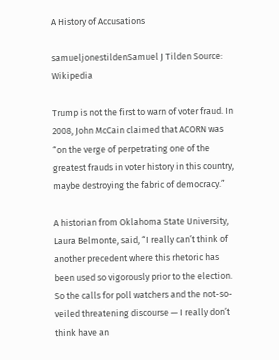A History of Accusations

samueljonestildenSamuel J Tilden Source: Wikipedia

Trump is not the first to warn of voter fraud. In 2008, John McCain claimed that ACORN was “on the verge of perpetrating one of the greatest frauds in voter history in this country, maybe destroying the fabric of democracy.”

A historian from Oklahoma State University, Laura Belmonte, said, “I really can’t think of another precedent where this rhetoric has been used so vigorously prior to the election. So the calls for poll watchers and the not-so-veiled threatening discourse — I really don’t think have an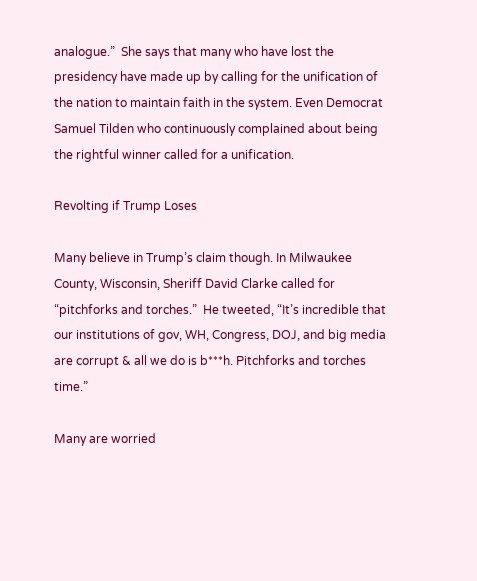analogue.”  She says that many who have lost the presidency have made up by calling for the unification of the nation to maintain faith in the system. Even Democrat Samuel Tilden who continuously complained about being the rightful winner called for a unification.

Revolting if Trump Loses

Many believe in Trump’s claim though. In Milwaukee County, Wisconsin, Sheriff David Clarke called for “pitchforks and torches.”  He tweeted, “It’s incredible that our institutions of gov, WH, Congress, DOJ, and big media are corrupt & all we do is b***h. Pitchforks and torches time.”

Many are worried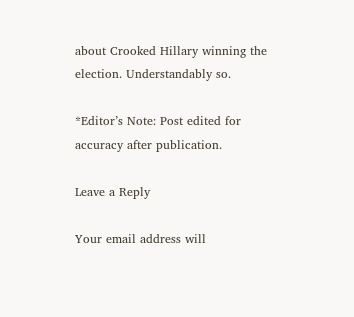about Crooked Hillary winning the election. Understandably so.

*Editor’s Note: Post edited for accuracy after publication.

Leave a Reply

Your email address will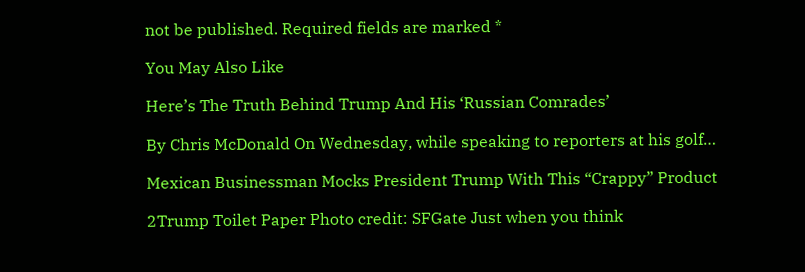not be published. Required fields are marked *

You May Also Like

Here’s The Truth Behind Trump And His ‘Russian Comrades’

By Chris McDonald On Wednesday, while speaking to reporters at his golf…

Mexican Businessman Mocks President Trump With This “Crappy” Product

2Trump Toilet Paper Photo credit: SFGate Just when you think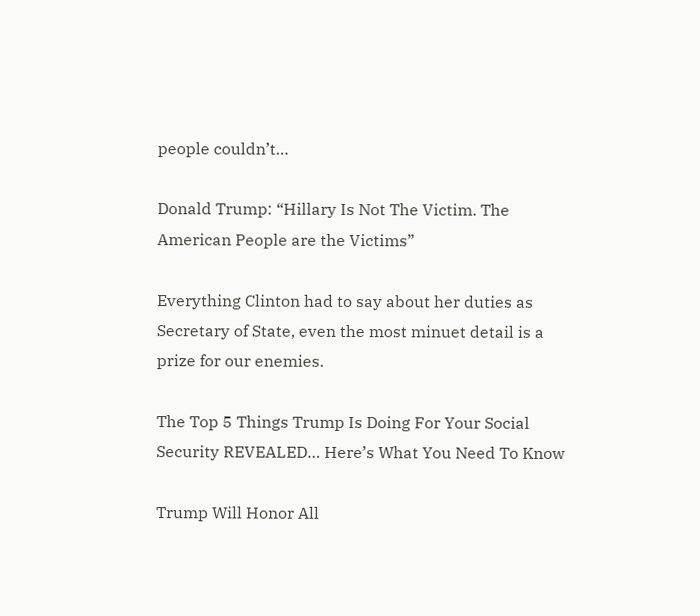people couldn’t…

Donald Trump: “Hillary Is Not The Victim. The American People are the Victims”

Everything Clinton had to say about her duties as Secretary of State, even the most minuet detail is a prize for our enemies.

The Top 5 Things Trump Is Doing For Your Social Security REVEALED… Here’s What You Need To Know

Trump Will Honor All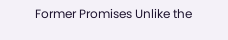Former Promises Unlike the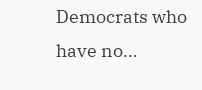Democrats who have no…